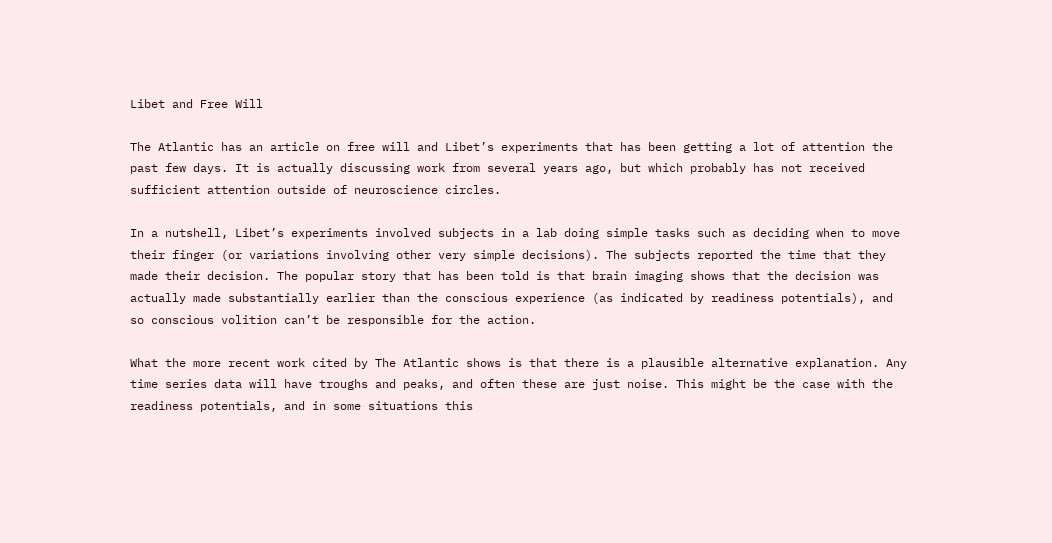Libet and Free Will

The Atlantic has an article on free will and Libet’s experiments that has been getting a lot of attention the past few days. It is actually discussing work from several years ago, but which probably has not received sufficient attention outside of neuroscience circles.

In a nutshell, Libet’s experiments involved subjects in a lab doing simple tasks such as deciding when to move their finger (or variations involving other very simple decisions). The subjects reported the time that they made their decision. The popular story that has been told is that brain imaging shows that the decision was actually made substantially earlier than the conscious experience (as indicated by readiness potentials), and so conscious volition can’t be responsible for the action.

What the more recent work cited by The Atlantic shows is that there is a plausible alternative explanation. Any time series data will have troughs and peaks, and often these are just noise. This might be the case with the readiness potentials, and in some situations this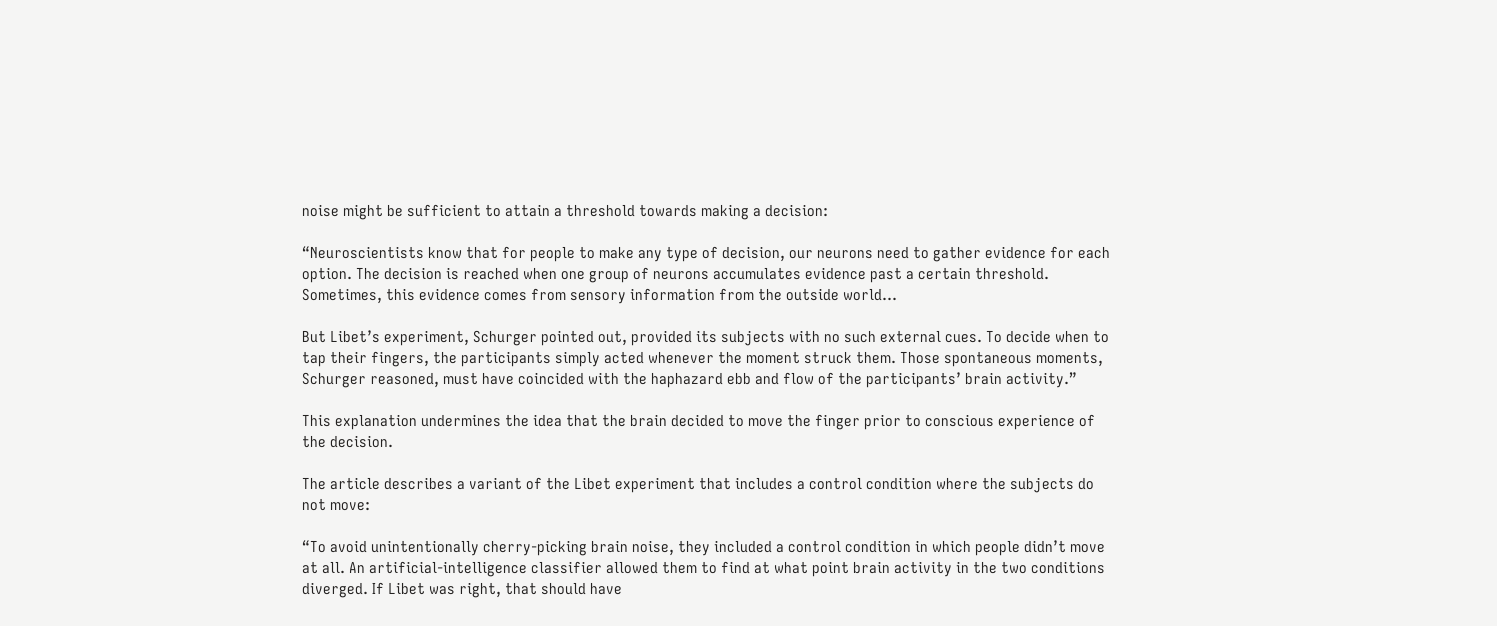noise might be sufficient to attain a threshold towards making a decision:

“Neuroscientists know that for people to make any type of decision, our neurons need to gather evidence for each option. The decision is reached when one group of neurons accumulates evidence past a certain threshold. Sometimes, this evidence comes from sensory information from the outside world…

But Libet’s experiment, Schurger pointed out, provided its subjects with no such external cues. To decide when to tap their fingers, the participants simply acted whenever the moment struck them. Those spontaneous moments, Schurger reasoned, must have coincided with the haphazard ebb and flow of the participants’ brain activity.”

This explanation undermines the idea that the brain decided to move the finger prior to conscious experience of the decision.

The article describes a variant of the Libet experiment that includes a control condition where the subjects do not move:

“To avoid unintentionally cherry-picking brain noise, they included a control condition in which people didn’t move at all. An artificial-intelligence classifier allowed them to find at what point brain activity in the two conditions diverged. If Libet was right, that should have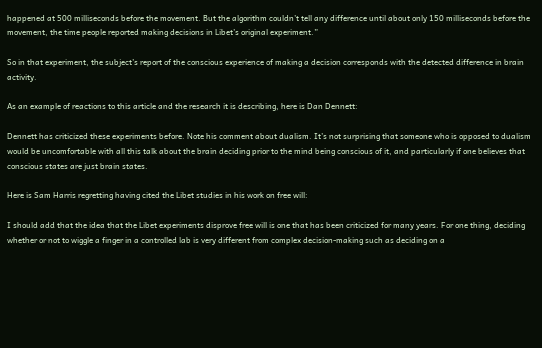happened at 500 milliseconds before the movement. But the algorithm couldn’t tell any difference until about only 150 milliseconds before the movement, the time people reported making decisions in Libet’s original experiment.”

So in that experiment, the subject’s report of the conscious experience of making a decision corresponds with the detected difference in brain activity.

As an example of reactions to this article and the research it is describing, here is Dan Dennett:

Dennett has criticized these experiments before. Note his comment about dualism. It’s not surprising that someone who is opposed to dualism would be uncomfortable with all this talk about the brain deciding prior to the mind being conscious of it, and particularly if one believes that conscious states are just brain states.

Here is Sam Harris regretting having cited the Libet studies in his work on free will:

I should add that the idea that the Libet experiments disprove free will is one that has been criticized for many years. For one thing, deciding whether or not to wiggle a finger in a controlled lab is very different from complex decision-making such as deciding on a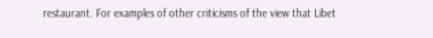restaurant. For examples of other criticisms of the view that Libet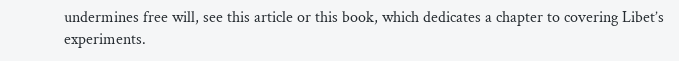undermines free will, see this article or this book, which dedicates a chapter to covering Libet’s experiments.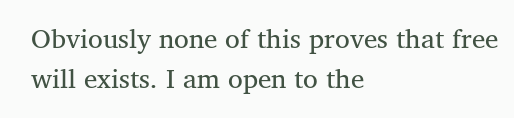Obviously none of this proves that free will exists. I am open to the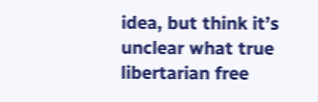idea, but think it’s unclear what true libertarian free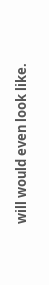will would even look like.